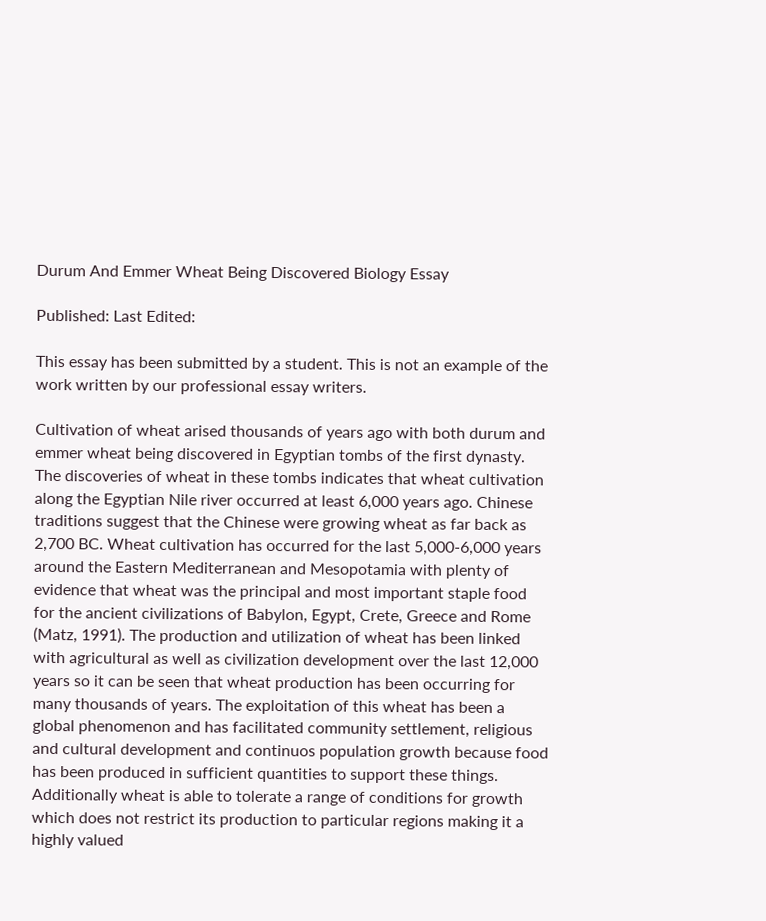Durum And Emmer Wheat Being Discovered Biology Essay

Published: Last Edited:

This essay has been submitted by a student. This is not an example of the work written by our professional essay writers.

Cultivation of wheat arised thousands of years ago with both durum and emmer wheat being discovered in Egyptian tombs of the first dynasty. The discoveries of wheat in these tombs indicates that wheat cultivation along the Egyptian Nile river occurred at least 6,000 years ago. Chinese traditions suggest that the Chinese were growing wheat as far back as 2,700 BC. Wheat cultivation has occurred for the last 5,000-6,000 years around the Eastern Mediterranean and Mesopotamia with plenty of evidence that wheat was the principal and most important staple food for the ancient civilizations of Babylon, Egypt, Crete, Greece and Rome (Matz, 1991). The production and utilization of wheat has been linked with agricultural as well as civilization development over the last 12,000 years so it can be seen that wheat production has been occurring for many thousands of years. The exploitation of this wheat has been a global phenomenon and has facilitated community settlement, religious and cultural development and continuos population growth because food has been produced in sufficient quantities to support these things. Additionally wheat is able to tolerate a range of conditions for growth which does not restrict its production to particular regions making it a highly valued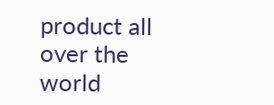product all over the world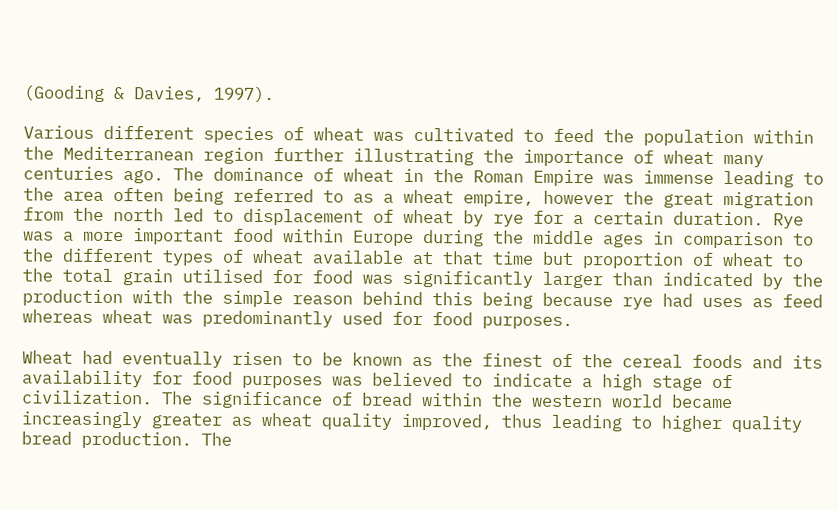(Gooding & Davies, 1997).

Various different species of wheat was cultivated to feed the population within the Mediterranean region further illustrating the importance of wheat many centuries ago. The dominance of wheat in the Roman Empire was immense leading to the area often being referred to as a wheat empire, however the great migration from the north led to displacement of wheat by rye for a certain duration. Rye was a more important food within Europe during the middle ages in comparison to the different types of wheat available at that time but proportion of wheat to the total grain utilised for food was significantly larger than indicated by the production with the simple reason behind this being because rye had uses as feed whereas wheat was predominantly used for food purposes.

Wheat had eventually risen to be known as the finest of the cereal foods and its availability for food purposes was believed to indicate a high stage of civilization. The significance of bread within the western world became increasingly greater as wheat quality improved, thus leading to higher quality bread production. The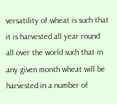versatility of wheat is such that it is harvested all year round all over the world such that in any given month wheat will be harvested in a number of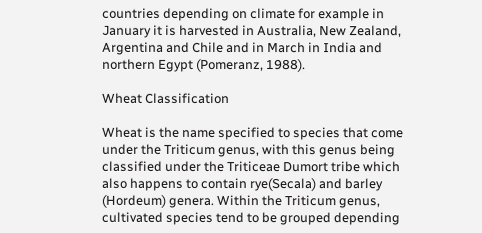countries depending on climate for example in January it is harvested in Australia, New Zealand, Argentina and Chile and in March in India and northern Egypt (Pomeranz, 1988).

Wheat Classification

Wheat is the name specified to species that come under the Triticum genus, with this genus being classified under the Triticeae Dumort tribe which also happens to contain rye(Secala) and barley (Hordeum) genera. Within the Triticum genus, cultivated species tend to be grouped depending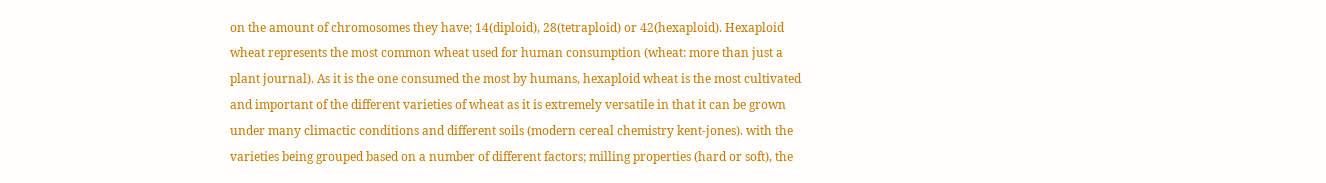on the amount of chromosomes they have; 14(diploid), 28(tetraploid) or 42(hexaploid). Hexaploid wheat represents the most common wheat used for human consumption (wheat: more than just a plant journal). As it is the one consumed the most by humans, hexaploid wheat is the most cultivated and important of the different varieties of wheat as it is extremely versatile in that it can be grown under many climactic conditions and different soils (modern cereal chemistry kent-jones). with the varieties being grouped based on a number of different factors; milling properties (hard or soft), the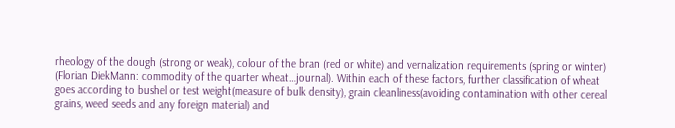rheology of the dough (strong or weak), colour of the bran (red or white) and vernalization requirements (spring or winter) (Florian DiekMann: commodity of the quarter wheat…journal). Within each of these factors, further classification of wheat goes according to bushel or test weight(measure of bulk density), grain cleanliness(avoiding contamination with other cereal grains, weed seeds and any foreign material) and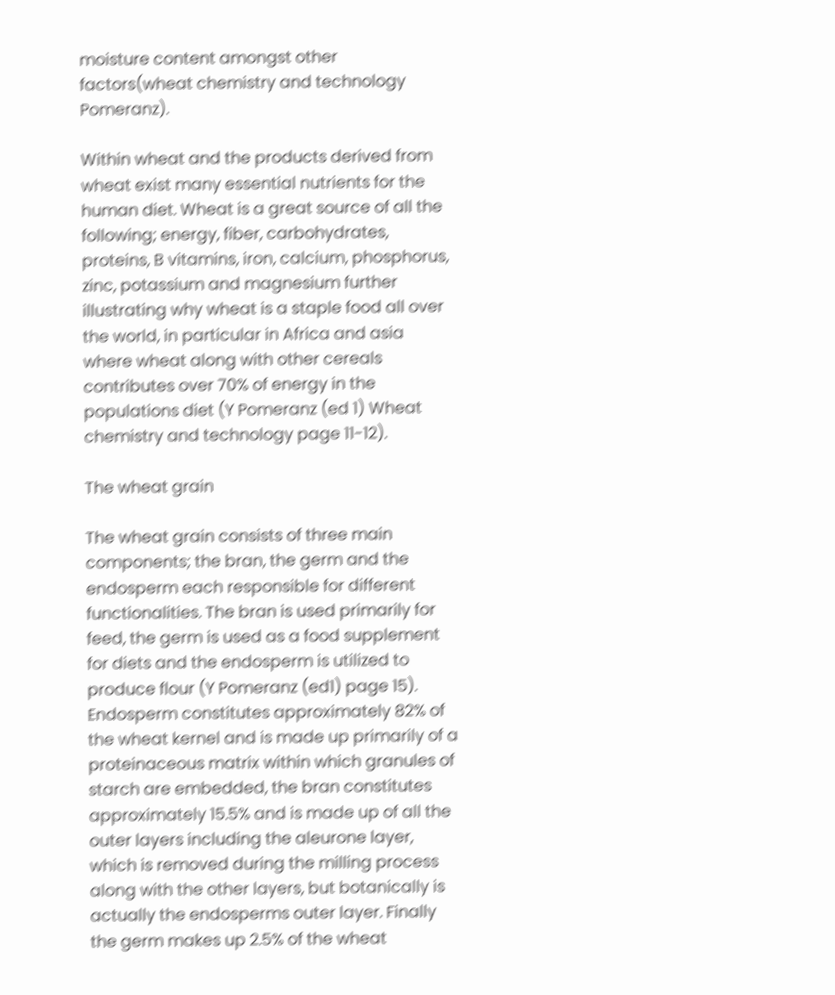moisture content amongst other factors(wheat chemistry and technology Pomeranz).

Within wheat and the products derived from wheat exist many essential nutrients for the human diet. Wheat is a great source of all the following; energy, fiber, carbohydrates, proteins, B vitamins, iron, calcium, phosphorus, zinc, potassium and magnesium further illustrating why wheat is a staple food all over the world, in particular in Africa and asia where wheat along with other cereals contributes over 70% of energy in the populations diet (Y Pomeranz (ed 1) Wheat chemistry and technology page 11-12).

The wheat grain

The wheat grain consists of three main components; the bran, the germ and the endosperm each responsible for different functionalities. The bran is used primarily for feed, the germ is used as a food supplement for diets and the endosperm is utilized to produce flour (Y Pomeranz (ed1) page 15). Endosperm constitutes approximately 82% of the wheat kernel and is made up primarily of a proteinaceous matrix within which granules of starch are embedded, the bran constitutes approximately 15.5% and is made up of all the outer layers including the aleurone layer, which is removed during the milling process along with the other layers, but botanically is actually the endosperms outer layer. Finally the germ makes up 2.5% of the wheat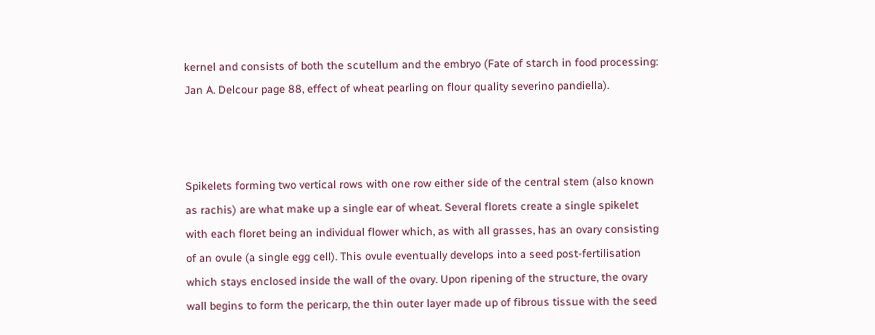kernel and consists of both the scutellum and the embryo (Fate of starch in food processing: Jan A. Delcour page 88, effect of wheat pearling on flour quality severino pandiella).



Spikelets forming two vertical rows with one row either side of the central stem (also known as rachis) are what make up a single ear of wheat. Several florets create a single spikelet with each floret being an individual flower which, as with all grasses, has an ovary consisting of an ovule (a single egg cell). This ovule eventually develops into a seed post-fertilisation which stays enclosed inside the wall of the ovary. Upon ripening of the structure, the ovary wall begins to form the pericarp, the thin outer layer made up of fibrous tissue with the seed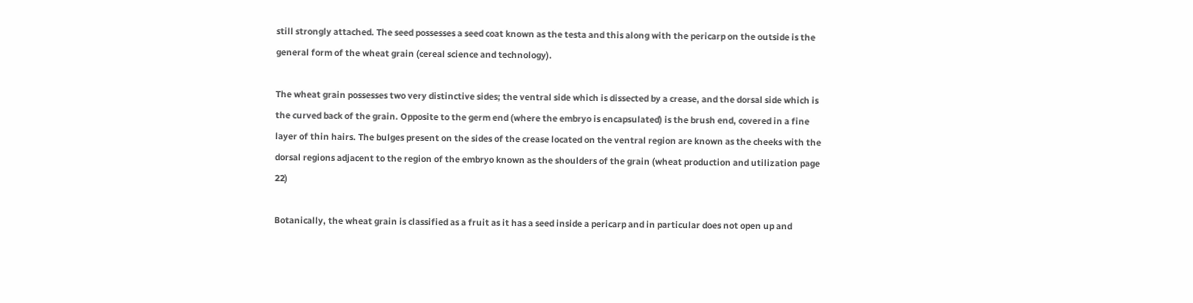still strongly attached. The seed possesses a seed coat known as the testa and this along with the pericarp on the outside is the general form of the wheat grain (cereal science and technology).

The wheat grain possesses two very distinctive sides; the ventral side which is dissected by a crease, and the dorsal side which is the curved back of the grain. Opposite to the germ end (where the embryo is encapsulated) is the brush end, covered in a fine layer of thin hairs. The bulges present on the sides of the crease located on the ventral region are known as the cheeks with the dorsal regions adjacent to the region of the embryo known as the shoulders of the grain (wheat production and utilization page 22)

Botanically, the wheat grain is classified as a fruit as it has a seed inside a pericarp and in particular does not open up and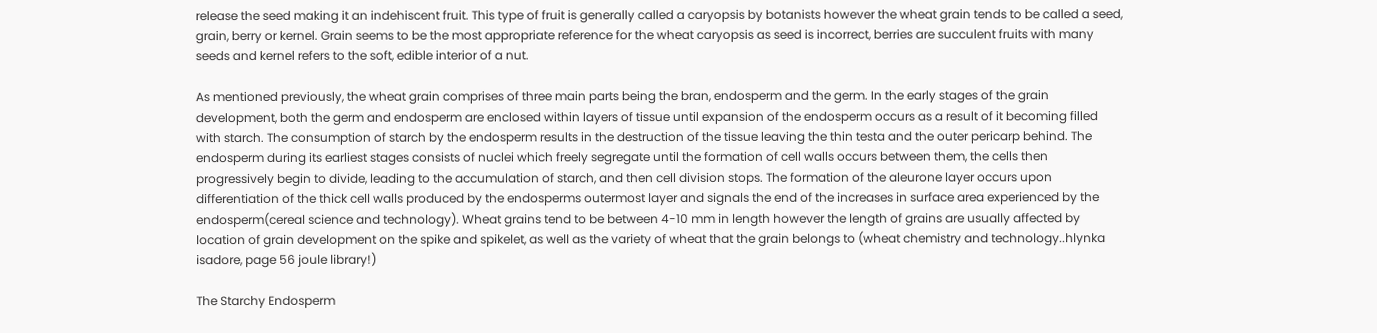release the seed making it an indehiscent fruit. This type of fruit is generally called a caryopsis by botanists however the wheat grain tends to be called a seed, grain, berry or kernel. Grain seems to be the most appropriate reference for the wheat caryopsis as seed is incorrect, berries are succulent fruits with many seeds and kernel refers to the soft, edible interior of a nut.

As mentioned previously, the wheat grain comprises of three main parts being the bran, endosperm and the germ. In the early stages of the grain development, both the germ and endosperm are enclosed within layers of tissue until expansion of the endosperm occurs as a result of it becoming filled with starch. The consumption of starch by the endosperm results in the destruction of the tissue leaving the thin testa and the outer pericarp behind. The endosperm during its earliest stages consists of nuclei which freely segregate until the formation of cell walls occurs between them, the cells then progressively begin to divide, leading to the accumulation of starch, and then cell division stops. The formation of the aleurone layer occurs upon differentiation of the thick cell walls produced by the endosperms outermost layer and signals the end of the increases in surface area experienced by the endosperm(cereal science and technology). Wheat grains tend to be between 4-10 mm in length however the length of grains are usually affected by location of grain development on the spike and spikelet, as well as the variety of wheat that the grain belongs to (wheat chemistry and technology..hlynka isadore, page 56 joule library!)

The Starchy Endosperm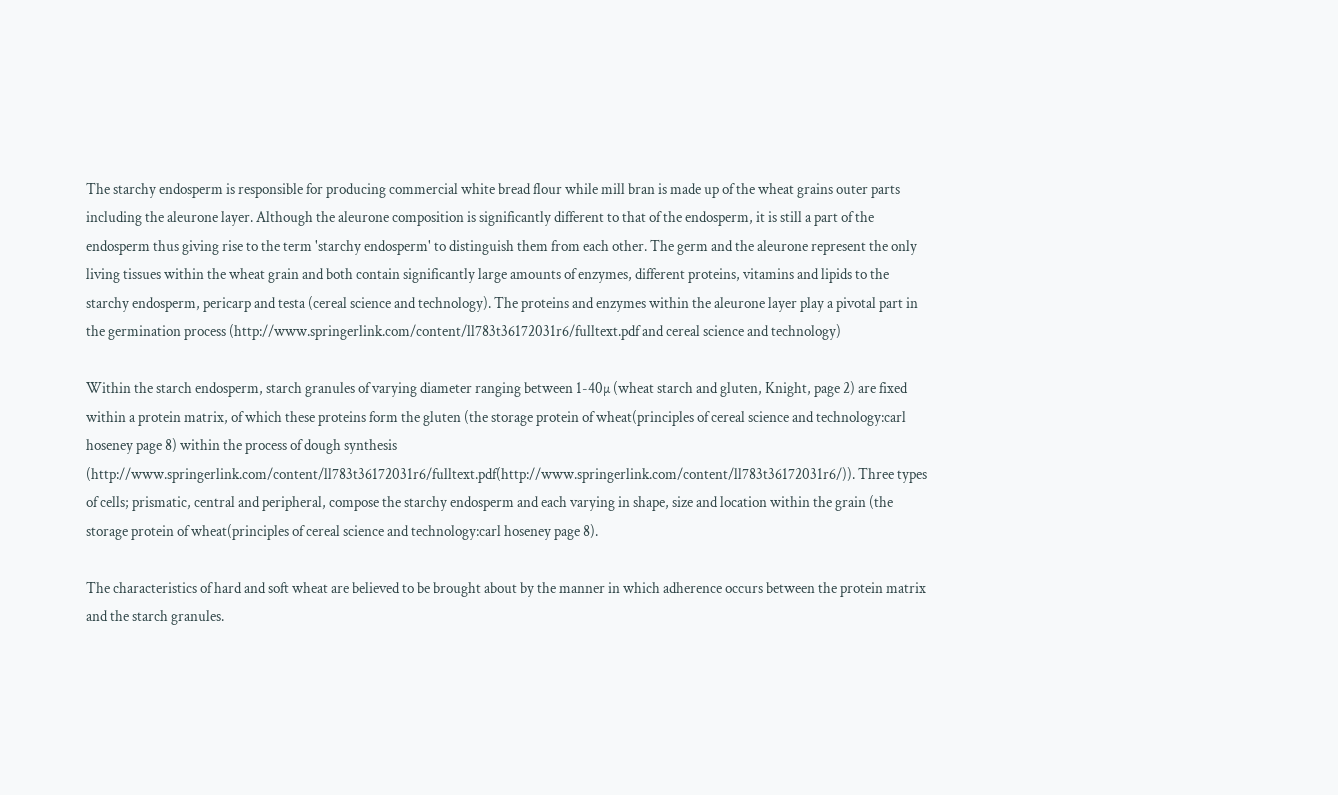The starchy endosperm is responsible for producing commercial white bread flour while mill bran is made up of the wheat grains outer parts including the aleurone layer. Although the aleurone composition is significantly different to that of the endosperm, it is still a part of the endosperm thus giving rise to the term 'starchy endosperm' to distinguish them from each other. The germ and the aleurone represent the only living tissues within the wheat grain and both contain significantly large amounts of enzymes, different proteins, vitamins and lipids to the starchy endosperm, pericarp and testa (cereal science and technology). The proteins and enzymes within the aleurone layer play a pivotal part in the germination process (http://www.springerlink.com/content/ll783t36172031r6/fulltext.pdf and cereal science and technology)

Within the starch endosperm, starch granules of varying diameter ranging between 1-40µ (wheat starch and gluten, Knight, page 2) are fixed within a protein matrix, of which these proteins form the gluten (the storage protein of wheat(principles of cereal science and technology:carl hoseney page 8) within the process of dough synthesis (http://www.springerlink.com/content/ll783t36172031r6/fulltext.pdf(http://www.springerlink.com/content/ll783t36172031r6/)). Three types of cells; prismatic, central and peripheral, compose the starchy endosperm and each varying in shape, size and location within the grain (the storage protein of wheat(principles of cereal science and technology:carl hoseney page 8).

The characteristics of hard and soft wheat are believed to be brought about by the manner in which adherence occurs between the protein matrix and the starch granules.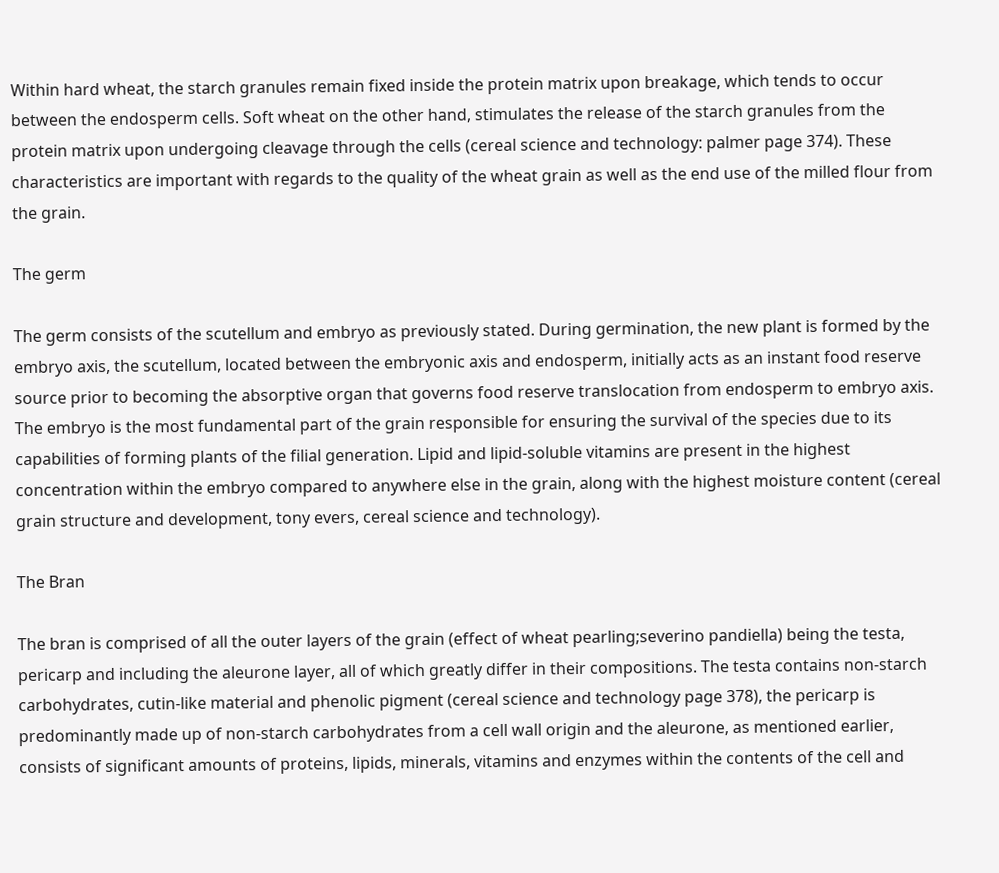Within hard wheat, the starch granules remain fixed inside the protein matrix upon breakage, which tends to occur between the endosperm cells. Soft wheat on the other hand, stimulates the release of the starch granules from the protein matrix upon undergoing cleavage through the cells (cereal science and technology: palmer page 374). These characteristics are important with regards to the quality of the wheat grain as well as the end use of the milled flour from the grain.

The germ

The germ consists of the scutellum and embryo as previously stated. During germination, the new plant is formed by the embryo axis, the scutellum, located between the embryonic axis and endosperm, initially acts as an instant food reserve source prior to becoming the absorptive organ that governs food reserve translocation from endosperm to embryo axis. The embryo is the most fundamental part of the grain responsible for ensuring the survival of the species due to its capabilities of forming plants of the filial generation. Lipid and lipid-soluble vitamins are present in the highest concentration within the embryo compared to anywhere else in the grain, along with the highest moisture content (cereal grain structure and development, tony evers, cereal science and technology).

The Bran

The bran is comprised of all the outer layers of the grain (effect of wheat pearling;severino pandiella) being the testa, pericarp and including the aleurone layer, all of which greatly differ in their compositions. The testa contains non-starch carbohydrates, cutin-like material and phenolic pigment (cereal science and technology page 378), the pericarp is predominantly made up of non-starch carbohydrates from a cell wall origin and the aleurone, as mentioned earlier, consists of significant amounts of proteins, lipids, minerals, vitamins and enzymes within the contents of the cell and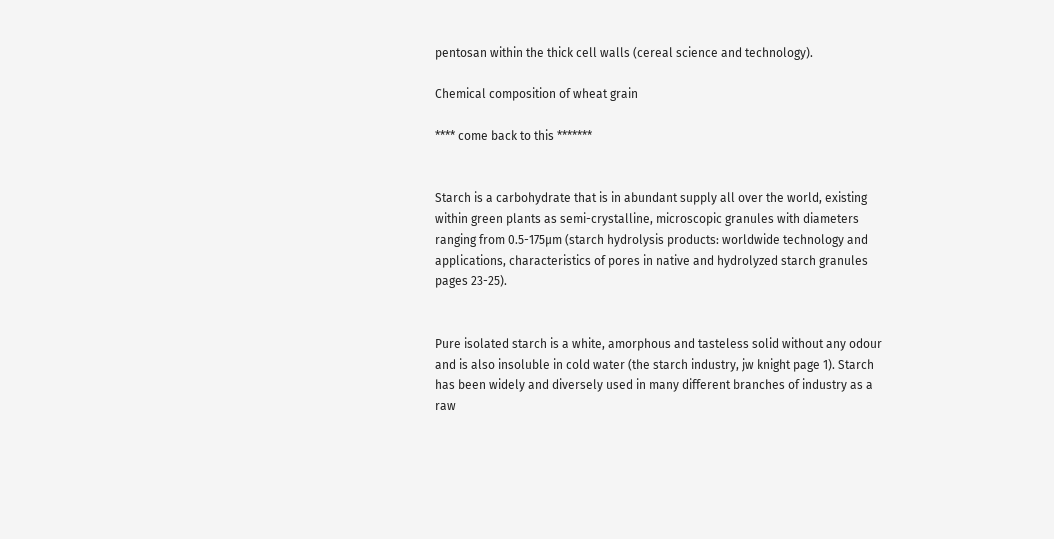pentosan within the thick cell walls (cereal science and technology).

Chemical composition of wheat grain

**** come back to this *******


Starch is a carbohydrate that is in abundant supply all over the world, existing within green plants as semi-crystalline, microscopic granules with diameters ranging from 0.5-175µm (starch hydrolysis products: worldwide technology and applications, characteristics of pores in native and hydrolyzed starch granules pages 23-25).


Pure isolated starch is a white, amorphous and tasteless solid without any odour and is also insoluble in cold water (the starch industry, jw knight page 1). Starch has been widely and diversely used in many different branches of industry as a raw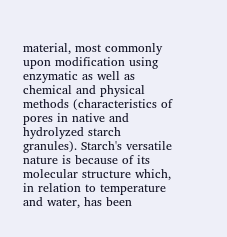material, most commonly upon modification using enzymatic as well as chemical and physical methods (characteristics of pores in native and hydrolyzed starch granules). Starch's versatile nature is because of its molecular structure which, in relation to temperature and water, has been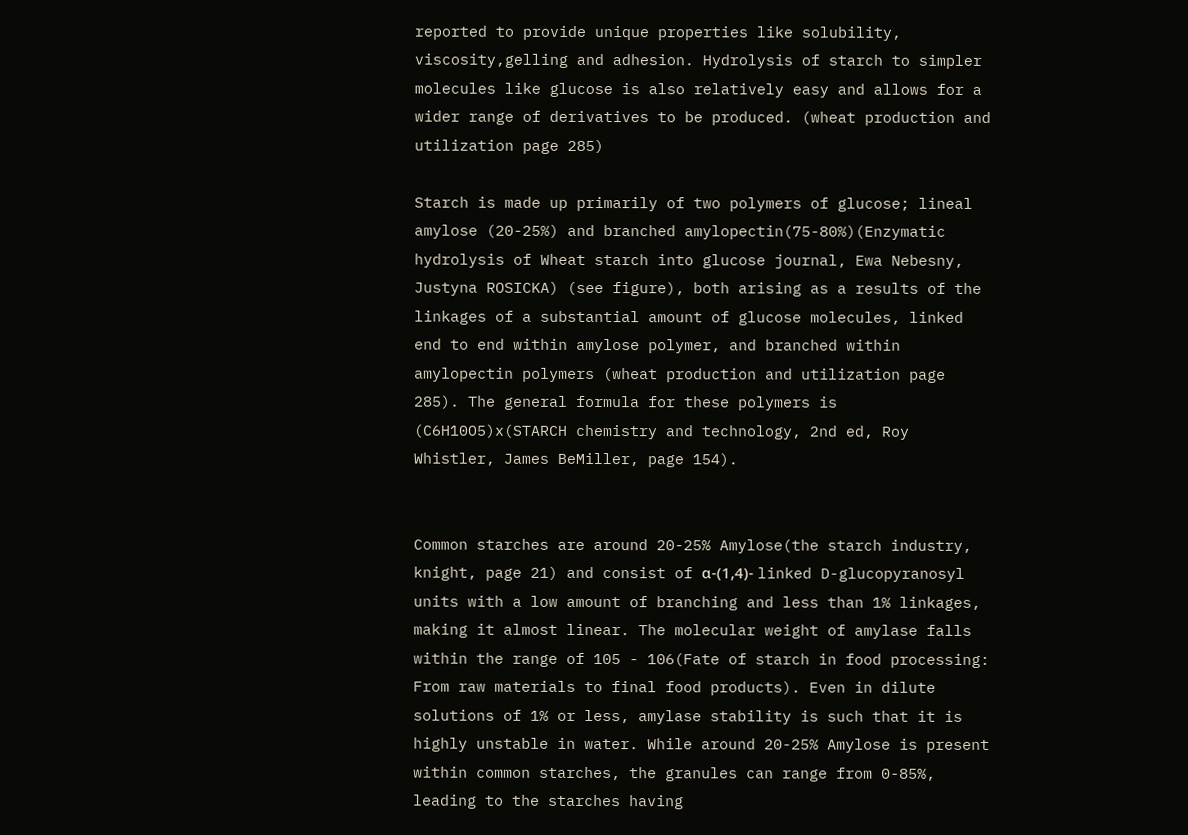reported to provide unique properties like solubility, viscosity,gelling and adhesion. Hydrolysis of starch to simpler molecules like glucose is also relatively easy and allows for a wider range of derivatives to be produced. (wheat production and utilization page 285)

Starch is made up primarily of two polymers of glucose; lineal amylose (20-25%) and branched amylopectin(75-80%)(Enzymatic hydrolysis of Wheat starch into glucose journal, Ewa Nebesny, Justyna ROSICKA) (see figure), both arising as a results of the linkages of a substantial amount of glucose molecules, linked end to end within amylose polymer, and branched within amylopectin polymers (wheat production and utilization page 285). The general formula for these polymers is (C6H10O5)x(STARCH chemistry and technology, 2nd ed, Roy Whistler, James BeMiller, page 154).


Common starches are around 20-25% Amylose(the starch industry, knight, page 21) and consist of α-(1,4)- linked D-glucopyranosyl units with a low amount of branching and less than 1% linkages, making it almost linear. The molecular weight of amylase falls within the range of 105 - 106(Fate of starch in food processing: From raw materials to final food products). Even in dilute solutions of 1% or less, amylase stability is such that it is highly unstable in water. While around 20-25% Amylose is present within common starches, the granules can range from 0-85%, leading to the starches having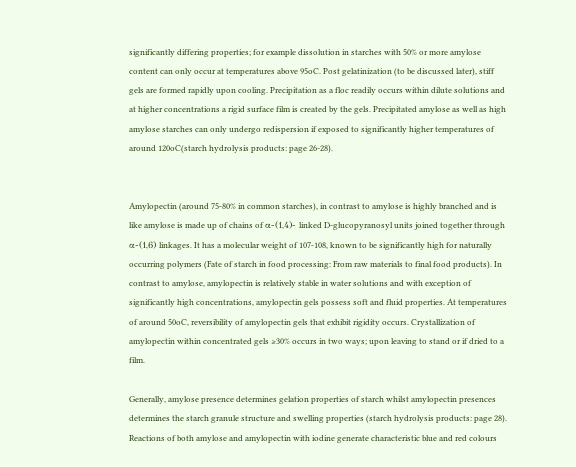significantly differing properties; for example dissolution in starches with 50% or more amylose content can only occur at temperatures above 95oC. Post gelatinization (to be discussed later), stiff gels are formed rapidly upon cooling. Precipitation as a floc readily occurs within dilute solutions and at higher concentrations a rigid surface film is created by the gels. Precipitated amylose as well as high amylose starches can only undergo redispersion if exposed to significantly higher temperatures of around 120oC(starch hydrolysis products: page 26-28).


Amylopectin (around 75-80% in common starches), in contrast to amylose is highly branched and is like amylose is made up of chains of α-(1,4)- linked D-glucopyranosyl units joined together through α-(1,6) linkages. It has a molecular weight of 107-108, known to be significantly high for naturally occurring polymers (Fate of starch in food processing: From raw materials to final food products). In contrast to amylose, amylopectin is relatively stable in water solutions and with exception of significantly high concentrations, amylopectin gels possess soft and fluid properties. At temperatures of around 50oC, reversibility of amylopectin gels that exhibit rigidity occurs. Crystallization of amylopectin within concentrated gels ≥30% occurs in two ways; upon leaving to stand or if dried to a film.

Generally, amylose presence determines gelation properties of starch whilst amylopectin presences determines the starch granule structure and swelling properties (starch hydrolysis products: page 28). Reactions of both amylose and amylopectin with iodine generate characteristic blue and red colours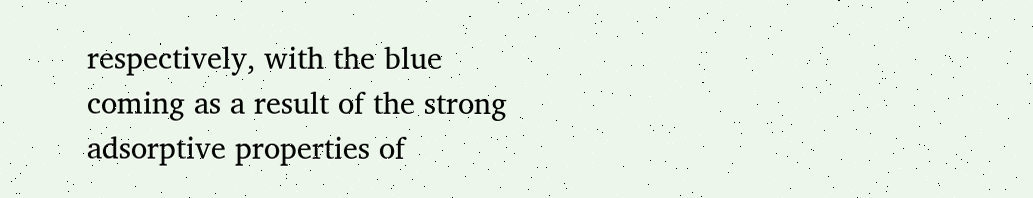respectively, with the blue coming as a result of the strong adsorptive properties of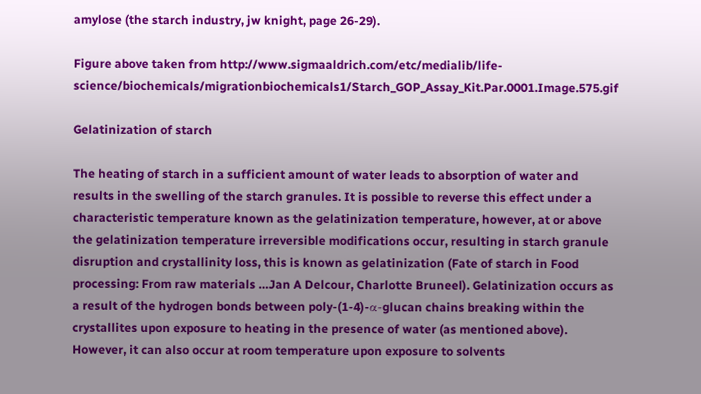amylose (the starch industry, jw knight, page 26-29).

Figure above taken from http://www.sigmaaldrich.com/etc/medialib/life-science/biochemicals/migrationbiochemicals1/Starch_GOP_Assay_Kit.Par.0001.Image.575.gif

Gelatinization of starch

The heating of starch in a sufficient amount of water leads to absorption of water and results in the swelling of the starch granules. It is possible to reverse this effect under a characteristic temperature known as the gelatinization temperature, however, at or above the gelatinization temperature irreversible modifications occur, resulting in starch granule disruption and crystallinity loss, this is known as gelatinization (Fate of starch in Food processing: From raw materials …Jan A Delcour, Charlotte Bruneel). Gelatinization occurs as a result of the hydrogen bonds between poly-(1-4)-α-glucan chains breaking within the crystallites upon exposure to heating in the presence of water (as mentioned above). However, it can also occur at room temperature upon exposure to solvents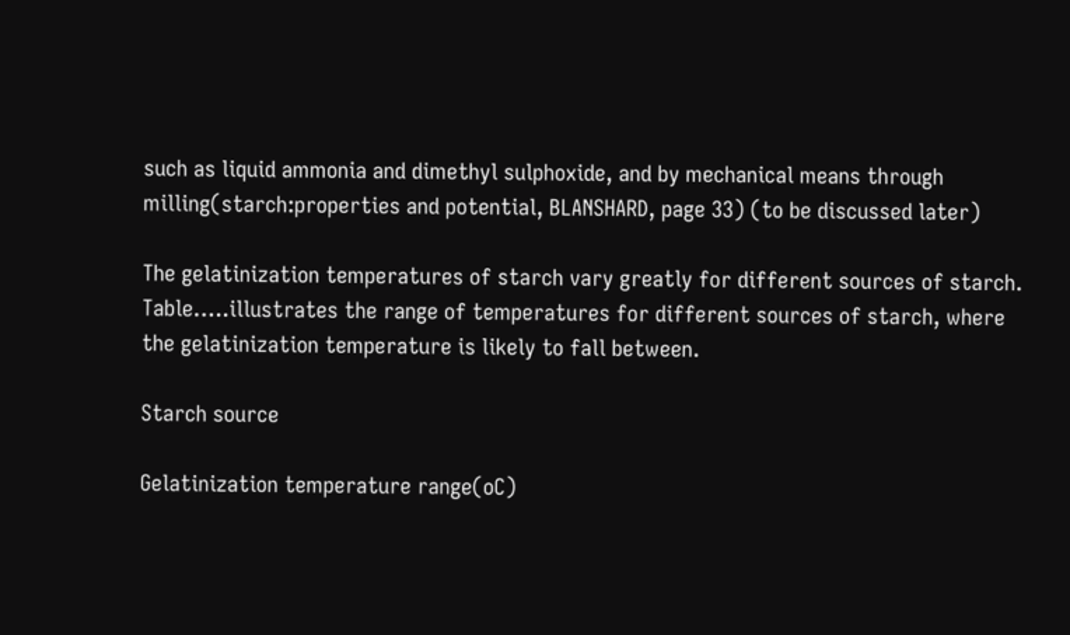such as liquid ammonia and dimethyl sulphoxide, and by mechanical means through milling(starch:properties and potential, BLANSHARD, page 33) (to be discussed later)

The gelatinization temperatures of starch vary greatly for different sources of starch. Table…..illustrates the range of temperatures for different sources of starch, where the gelatinization temperature is likely to fall between.

Starch source

Gelatinization temperature range(oC)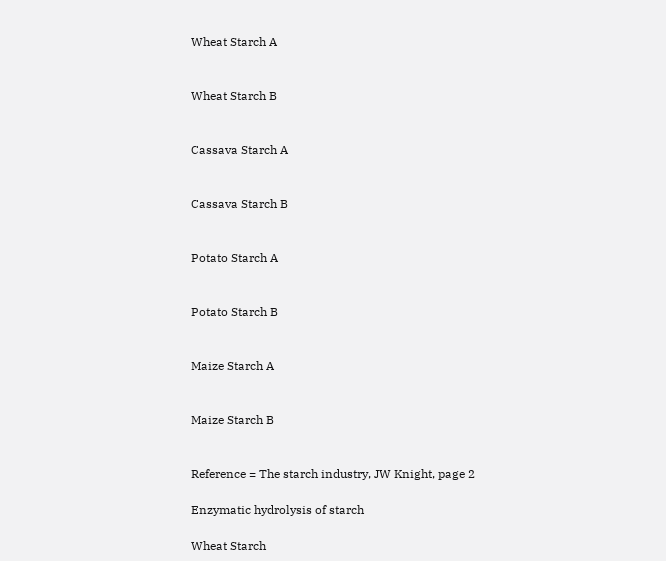Wheat Starch A


Wheat Starch B


Cassava Starch A


Cassava Starch B


Potato Starch A


Potato Starch B


Maize Starch A


Maize Starch B


Reference = The starch industry, JW Knight, page 2

Enzymatic hydrolysis of starch

Wheat Starch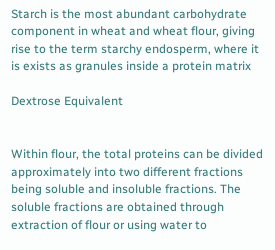Starch is the most abundant carbohydrate component in wheat and wheat flour, giving rise to the term starchy endosperm, where it is exists as granules inside a protein matrix

Dextrose Equivalent


Within flour, the total proteins can be divided approximately into two different fractions being soluble and insoluble fractions. The soluble fractions are obtained through extraction of flour or using water to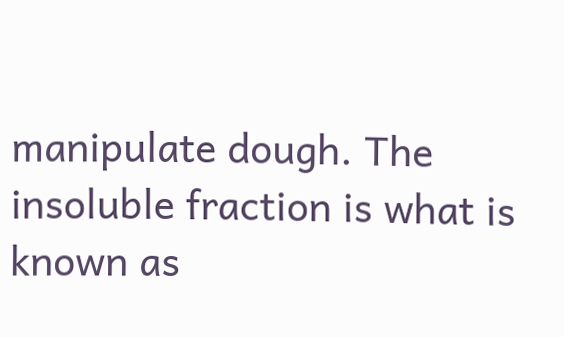manipulate dough. The insoluble fraction is what is known as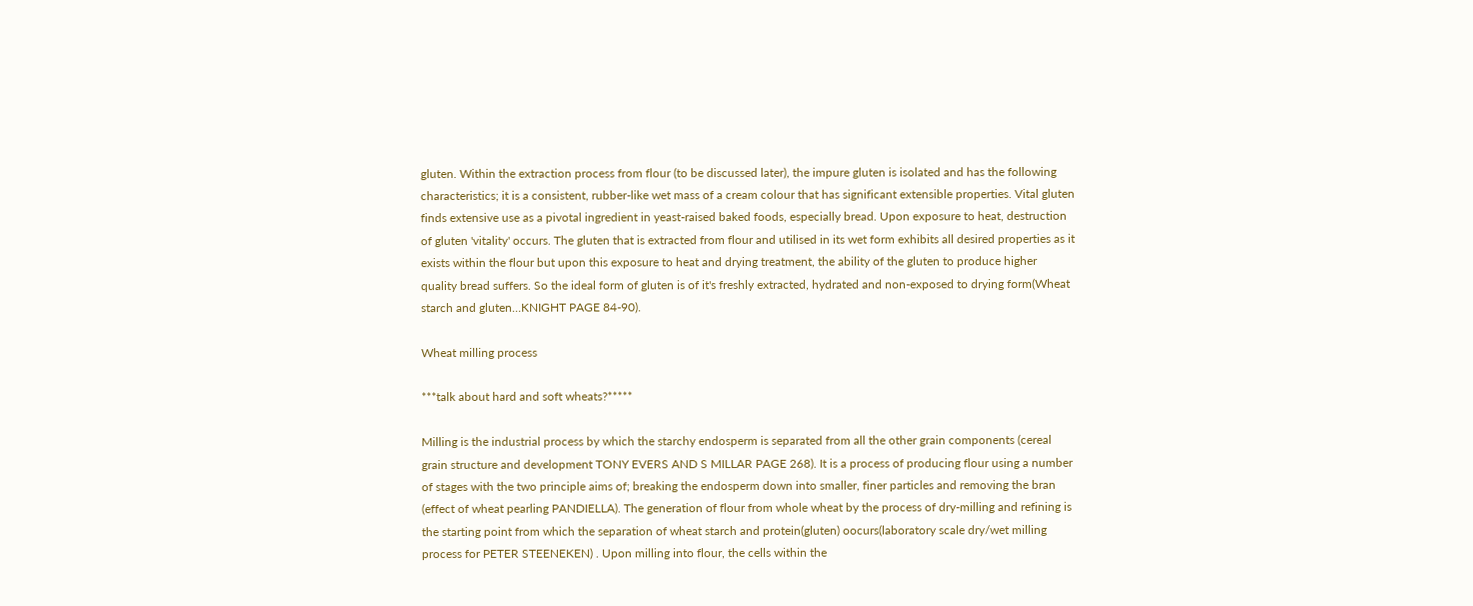gluten. Within the extraction process from flour (to be discussed later), the impure gluten is isolated and has the following characteristics; it is a consistent, rubber-like wet mass of a cream colour that has significant extensible properties. Vital gluten finds extensive use as a pivotal ingredient in yeast-raised baked foods, especially bread. Upon exposure to heat, destruction of gluten 'vitality' occurs. The gluten that is extracted from flour and utilised in its wet form exhibits all desired properties as it exists within the flour but upon this exposure to heat and drying treatment, the ability of the gluten to produce higher quality bread suffers. So the ideal form of gluten is of it's freshly extracted, hydrated and non-exposed to drying form(Wheat starch and gluten…KNIGHT PAGE 84-90).

Wheat milling process

***talk about hard and soft wheats?*****

Milling is the industrial process by which the starchy endosperm is separated from all the other grain components (cereal grain structure and development TONY EVERS AND S MILLAR PAGE 268). It is a process of producing flour using a number of stages with the two principle aims of; breaking the endosperm down into smaller, finer particles and removing the bran (effect of wheat pearling PANDIELLA). The generation of flour from whole wheat by the process of dry-milling and refining is the starting point from which the separation of wheat starch and protein(gluten) oocurs(laboratory scale dry/wet milling process for PETER STEENEKEN) . Upon milling into flour, the cells within the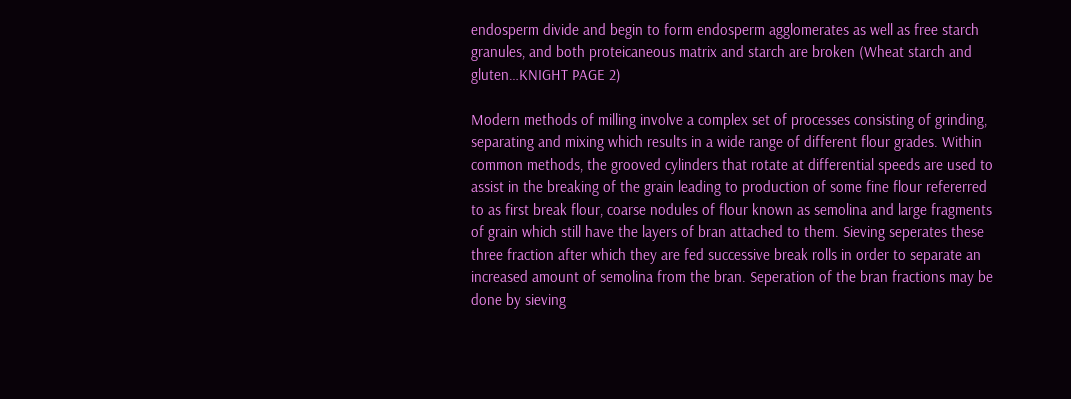endosperm divide and begin to form endosperm agglomerates as well as free starch granules, and both proteicaneous matrix and starch are broken (Wheat starch and gluten…KNIGHT PAGE 2)

Modern methods of milling involve a complex set of processes consisting of grinding, separating and mixing which results in a wide range of different flour grades. Within common methods, the grooved cylinders that rotate at differential speeds are used to assist in the breaking of the grain leading to production of some fine flour refererred to as first break flour, coarse nodules of flour known as semolina and large fragments of grain which still have the layers of bran attached to them. Sieving seperates these three fraction after which they are fed successive break rolls in order to separate an increased amount of semolina from the bran. Seperation of the bran fractions may be done by sieving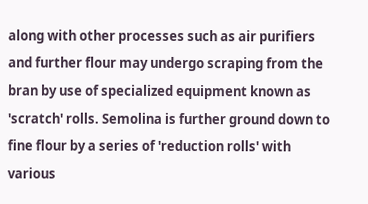along with other processes such as air purifiers and further flour may undergo scraping from the bran by use of specialized equipment known as 'scratch' rolls. Semolina is further ground down to fine flour by a series of 'reduction rolls' with various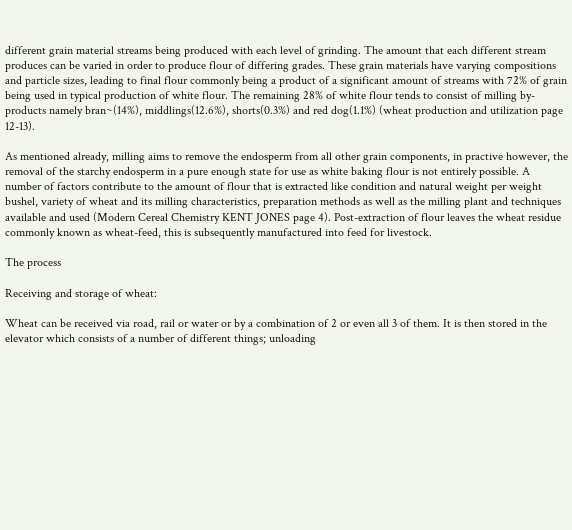different grain material streams being produced with each level of grinding. The amount that each different stream produces can be varied in order to produce flour of differing grades. These grain materials have varying compositions and particle sizes, leading to final flour commonly being a product of a significant amount of streams with 72% of grain being used in typical production of white flour. The remaining 28% of white flour tends to consist of milling by-products namely bran~(14%), middlings(12.6%), shorts(0.3%) and red dog(1.1%) (wheat production and utilization page 12-13).

As mentioned already, milling aims to remove the endosperm from all other grain components, in practive however, the removal of the starchy endosperm in a pure enough state for use as white baking flour is not entirely possible. A number of factors contribute to the amount of flour that is extracted like condition and natural weight per weight bushel, variety of wheat and its milling characteristics, preparation methods as well as the milling plant and techniques available and used (Modern Cereal Chemistry KENT JONES page 4). Post-extraction of flour leaves the wheat residue commonly known as wheat-feed, this is subsequently manufactured into feed for livestock.

The process

Receiving and storage of wheat:

Wheat can be received via road, rail or water or by a combination of 2 or even all 3 of them. It is then stored in the elevator which consists of a number of different things; unloading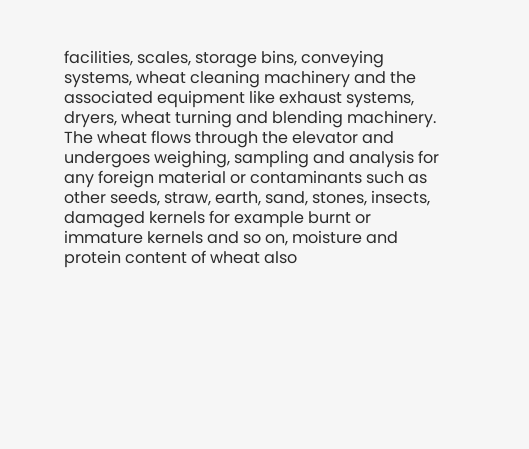facilities, scales, storage bins, conveying systems, wheat cleaning machinery and the associated equipment like exhaust systems, dryers, wheat turning and blending machinery. The wheat flows through the elevator and undergoes weighing, sampling and analysis for any foreign material or contaminants such as other seeds, straw, earth, sand, stones, insects, damaged kernels for example burnt or immature kernels and so on, moisture and protein content of wheat also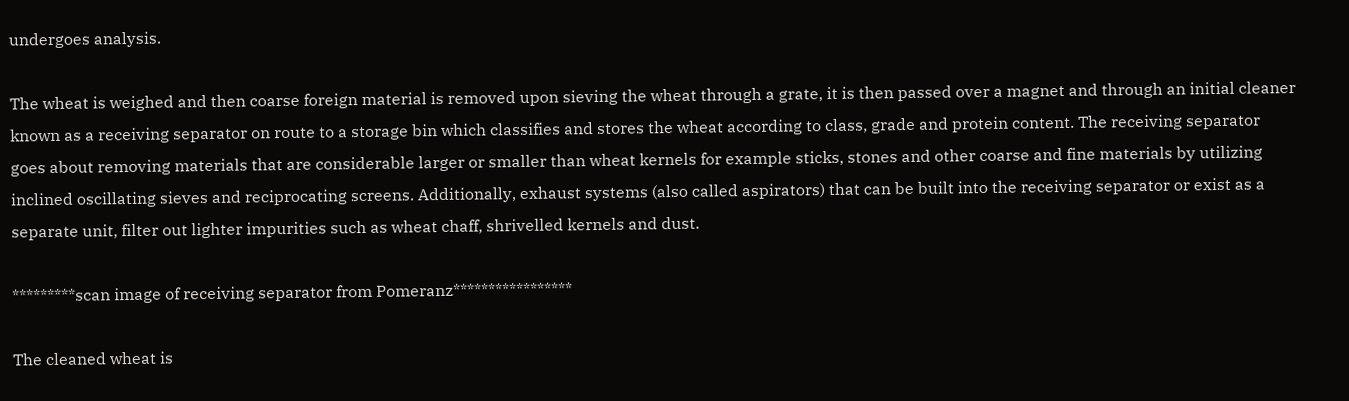undergoes analysis.

The wheat is weighed and then coarse foreign material is removed upon sieving the wheat through a grate, it is then passed over a magnet and through an initial cleaner known as a receiving separator on route to a storage bin which classifies and stores the wheat according to class, grade and protein content. The receiving separator goes about removing materials that are considerable larger or smaller than wheat kernels for example sticks, stones and other coarse and fine materials by utilizing inclined oscillating sieves and reciprocating screens. Additionally, exhaust systems (also called aspirators) that can be built into the receiving separator or exist as a separate unit, filter out lighter impurities such as wheat chaff, shrivelled kernels and dust.

*********scan image of receiving separator from Pomeranz*****************

The cleaned wheat is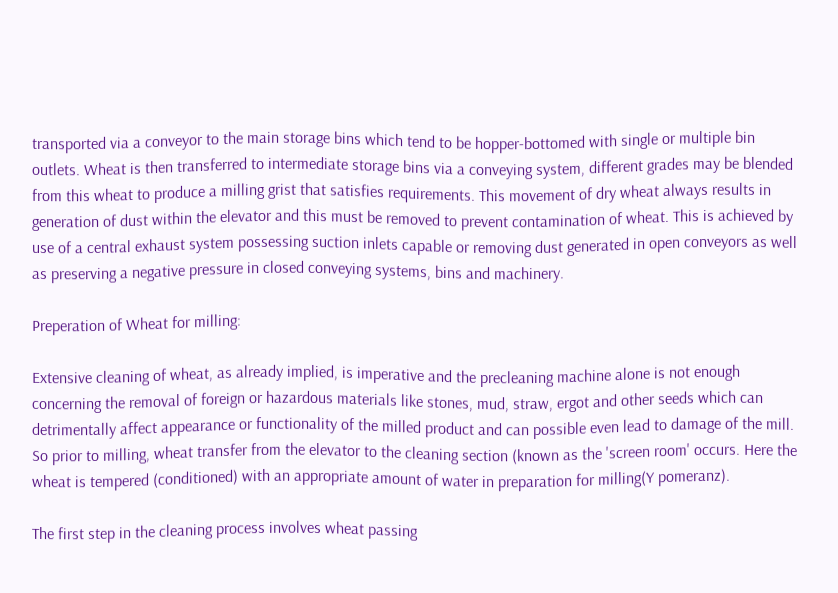transported via a conveyor to the main storage bins which tend to be hopper-bottomed with single or multiple bin outlets. Wheat is then transferred to intermediate storage bins via a conveying system, different grades may be blended from this wheat to produce a milling grist that satisfies requirements. This movement of dry wheat always results in generation of dust within the elevator and this must be removed to prevent contamination of wheat. This is achieved by use of a central exhaust system possessing suction inlets capable or removing dust generated in open conveyors as well as preserving a negative pressure in closed conveying systems, bins and machinery.

Preperation of Wheat for milling:

Extensive cleaning of wheat, as already implied, is imperative and the precleaning machine alone is not enough concerning the removal of foreign or hazardous materials like stones, mud, straw, ergot and other seeds which can detrimentally affect appearance or functionality of the milled product and can possible even lead to damage of the mill. So prior to milling, wheat transfer from the elevator to the cleaning section (known as the 'screen room' occurs. Here the wheat is tempered (conditioned) with an appropriate amount of water in preparation for milling(Y pomeranz).

The first step in the cleaning process involves wheat passing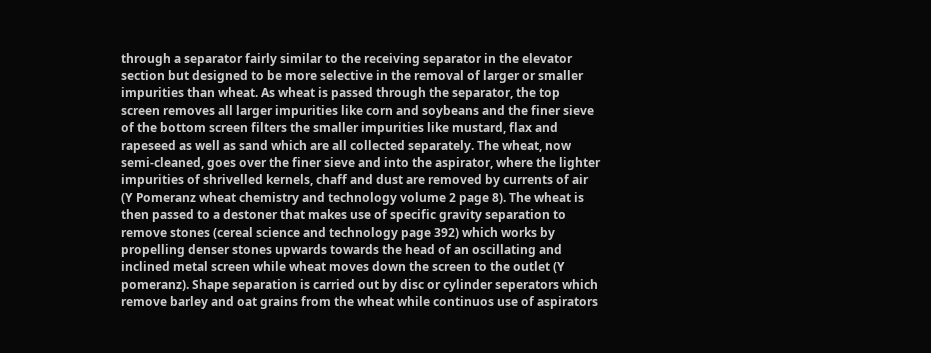through a separator fairly similar to the receiving separator in the elevator section but designed to be more selective in the removal of larger or smaller impurities than wheat. As wheat is passed through the separator, the top screen removes all larger impurities like corn and soybeans and the finer sieve of the bottom screen filters the smaller impurities like mustard, flax and rapeseed as well as sand which are all collected separately. The wheat, now semi-cleaned, goes over the finer sieve and into the aspirator, where the lighter impurities of shrivelled kernels, chaff and dust are removed by currents of air (Y Pomeranz wheat chemistry and technology volume 2 page 8). The wheat is then passed to a destoner that makes use of specific gravity separation to remove stones (cereal science and technology page 392) which works by propelling denser stones upwards towards the head of an oscillating and inclined metal screen while wheat moves down the screen to the outlet (Y pomeranz). Shape separation is carried out by disc or cylinder seperators which remove barley and oat grains from the wheat while continuos use of aspirators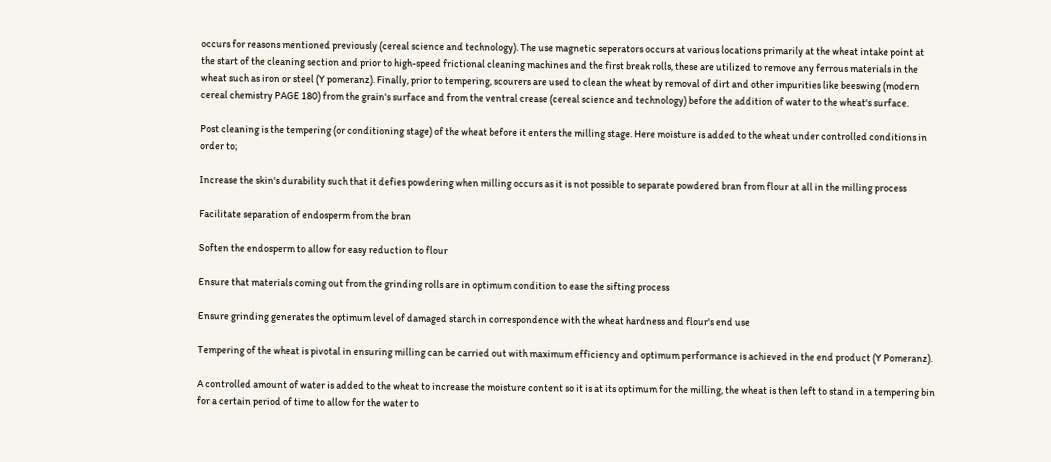occurs for reasons mentioned previously (cereal science and technology). The use magnetic seperators occurs at various locations primarily at the wheat intake point at the start of the cleaning section and prior to high-speed frictional cleaning machines and the first break rolls, these are utilized to remove any ferrous materials in the wheat such as iron or steel (Y pomeranz). Finally, prior to tempering, scourers are used to clean the wheat by removal of dirt and other impurities like beeswing (modern cereal chemistry PAGE 180) from the grain's surface and from the ventral crease (cereal science and technology) before the addition of water to the wheat's surface.

Post cleaning is the tempering (or conditioning stage) of the wheat before it enters the milling stage. Here moisture is added to the wheat under controlled conditions in order to;

Increase the skin's durability such that it defies powdering when milling occurs as it is not possible to separate powdered bran from flour at all in the milling process

Facilitate separation of endosperm from the bran

Soften the endosperm to allow for easy reduction to flour

Ensure that materials coming out from the grinding rolls are in optimum condition to ease the sifting process

Ensure grinding generates the optimum level of damaged starch in correspondence with the wheat hardness and flour's end use

Tempering of the wheat is pivotal in ensuring milling can be carried out with maximum efficiency and optimum performance is achieved in the end product (Y Pomeranz).

A controlled amount of water is added to the wheat to increase the moisture content so it is at its optimum for the milling, the wheat is then left to stand in a tempering bin for a certain period of time to allow for the water to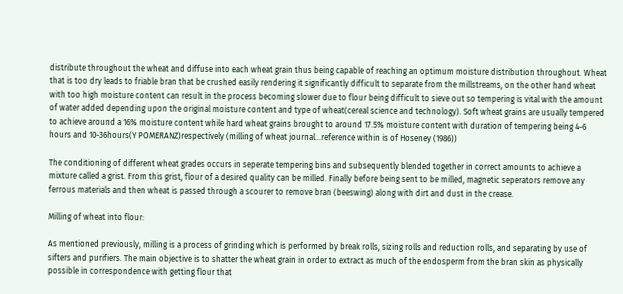distribute throughout the wheat and diffuse into each wheat grain thus being capable of reaching an optimum moisture distribution throughout. Wheat that is too dry leads to friable bran that be crushed easily rendering it significantly difficult to separate from the millstreams, on the other hand wheat with too high moisture content can result in the process becoming slower due to flour being difficult to sieve out so tempering is vital with the amount of water added depending upon the original moisture content and type of wheat(cereal science and technology). Soft wheat grains are usually tempered to achieve around a 16% moisture content while hard wheat grains brought to around 17.5% moisture content with duration of tempering being 4-6 hours and 10-36hours(Y POMERANZ)respectively (milling of wheat journal…reference within is of Hoseney (1986))

The conditioning of different wheat grades occurs in seperate tempering bins and subsequently blended together in correct amounts to achieve a mixture called a grist. From this grist, flour of a desired quality can be milled. Finally before being sent to be milled, magnetic seperators remove any ferrous materials and then wheat is passed through a scourer to remove bran (beeswing) along with dirt and dust in the crease.

Milling of wheat into flour:

As mentioned previously, milling is a process of grinding which is performed by break rolls, sizing rolls and reduction rolls, and separating by use of sifters and purifiers. The main objective is to shatter the wheat grain in order to extract as much of the endosperm from the bran skin as physically possible in correspondence with getting flour that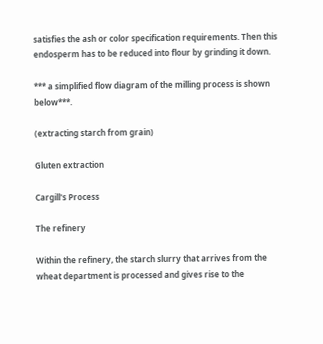satisfies the ash or color specification requirements. Then this endosperm has to be reduced into flour by grinding it down.

*** a simplified flow diagram of the milling process is shown below***.

(extracting starch from grain)

Gluten extraction

Cargill's Process

The refinery

Within the refinery, the starch slurry that arrives from the wheat department is processed and gives rise to the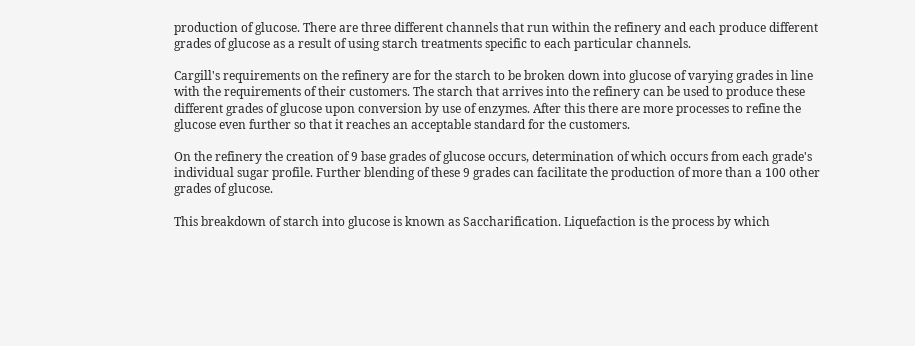production of glucose. There are three different channels that run within the refinery and each produce different grades of glucose as a result of using starch treatments specific to each particular channels.

Cargill's requirements on the refinery are for the starch to be broken down into glucose of varying grades in line with the requirements of their customers. The starch that arrives into the refinery can be used to produce these different grades of glucose upon conversion by use of enzymes. After this there are more processes to refine the glucose even further so that it reaches an acceptable standard for the customers.

On the refinery the creation of 9 base grades of glucose occurs, determination of which occurs from each grade's individual sugar profile. Further blending of these 9 grades can facilitate the production of more than a 100 other grades of glucose.

This breakdown of starch into glucose is known as Saccharification. Liquefaction is the process by which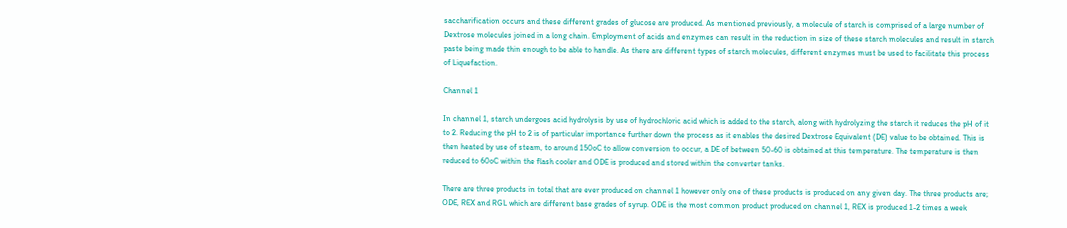saccharification occurs and these different grades of glucose are produced. As mentioned previously, a molecule of starch is comprised of a large number of Dextrose molecules joined in a long chain. Employment of acids and enzymes can result in the reduction in size of these starch molecules and result in starch paste being made thin enough to be able to handle. As there are different types of starch molecules, different enzymes must be used to facilitate this process of Liquefaction.

Channel 1

In channel 1, starch undergoes acid hydrolysis by use of hydrochloric acid which is added to the starch, along with hydrolyzing the starch it reduces the pH of it to 2. Reducing the pH to 2 is of particular importance further down the process as it enables the desired Dextrose Equivalent (DE) value to be obtained. This is then heated by use of steam, to around 150oC to allow conversion to occur, a DE of between 50-60 is obtained at this temperature. The temperature is then reduced to 60oC within the flash cooler and ODE is produced and stored within the converter tanks.

There are three products in total that are ever produced on channel 1 however only one of these products is produced on any given day. The three products are; ODE, REX and RGL which are different base grades of syrup. ODE is the most common product produced on channel 1, REX is produced 1-2 times a week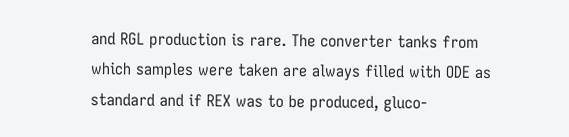and RGL production is rare. The converter tanks from which samples were taken are always filled with ODE as standard and if REX was to be produced, gluco-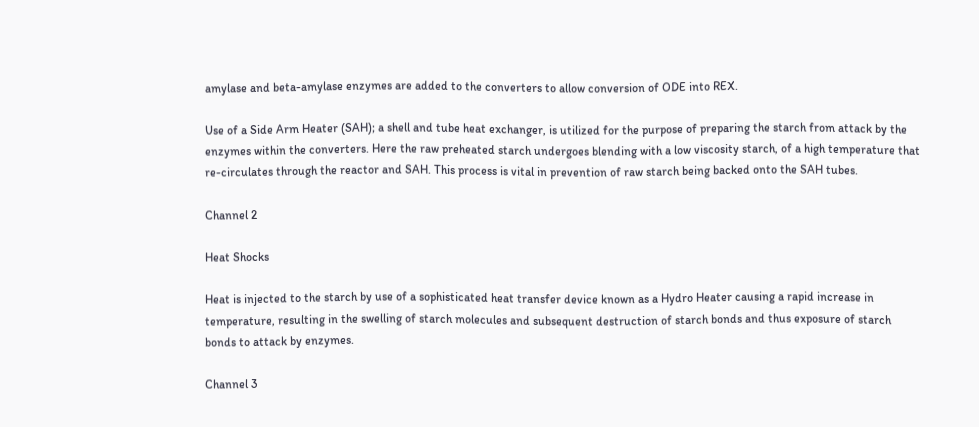amylase and beta-amylase enzymes are added to the converters to allow conversion of ODE into REX.

Use of a Side Arm Heater (SAH); a shell and tube heat exchanger, is utilized for the purpose of preparing the starch from attack by the enzymes within the converters. Here the raw preheated starch undergoes blending with a low viscosity starch, of a high temperature that re-circulates through the reactor and SAH. This process is vital in prevention of raw starch being backed onto the SAH tubes.

Channel 2

Heat Shocks

Heat is injected to the starch by use of a sophisticated heat transfer device known as a Hydro Heater causing a rapid increase in temperature, resulting in the swelling of starch molecules and subsequent destruction of starch bonds and thus exposure of starch bonds to attack by enzymes.

Channel 3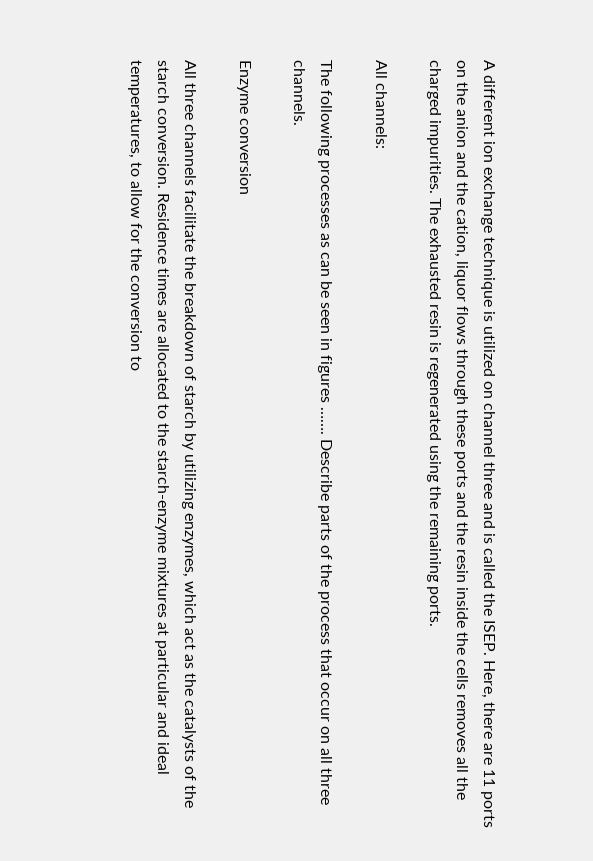A different ion exchange technique is utilized on channel three and is called the ISEP. Here, there are 11 ports on the anion and the cation, liquor flows through these ports and the resin inside the cells removes all the charged impurities. The exhausted resin is regenerated using the remaining ports.

All channels:

The following processes as can be seen in figures ……. Describe parts of the process that occur on all three channels.

Enzyme conversion

All three channels facilitate the breakdown of starch by utilizing enzymes, which act as the catalysts of the starch conversion. Residence times are allocated to the starch-enzyme mixtures at particular and ideal temperatures, to allow for the conversion to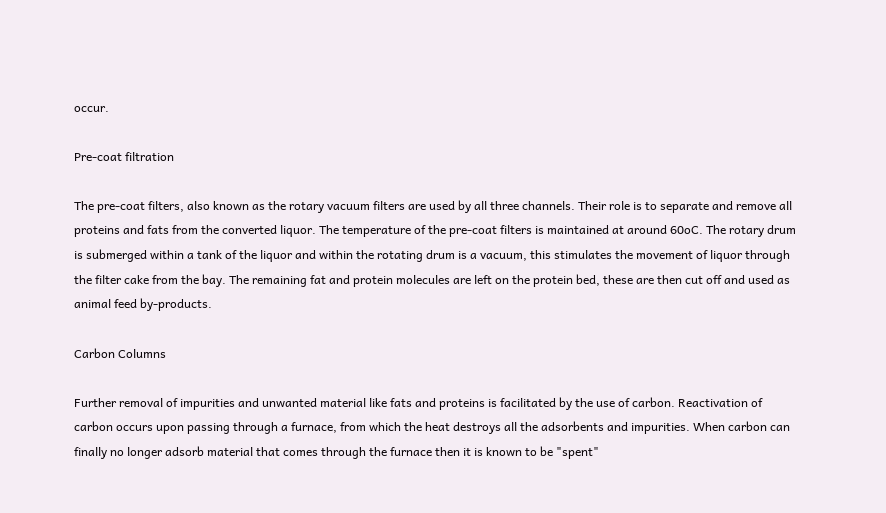occur.

Pre-coat filtration

The pre-coat filters, also known as the rotary vacuum filters are used by all three channels. Their role is to separate and remove all proteins and fats from the converted liquor. The temperature of the pre-coat filters is maintained at around 60oC. The rotary drum is submerged within a tank of the liquor and within the rotating drum is a vacuum, this stimulates the movement of liquor through the filter cake from the bay. The remaining fat and protein molecules are left on the protein bed, these are then cut off and used as animal feed by-products.

Carbon Columns

Further removal of impurities and unwanted material like fats and proteins is facilitated by the use of carbon. Reactivation of carbon occurs upon passing through a furnace, from which the heat destroys all the adsorbents and impurities. When carbon can finally no longer adsorb material that comes through the furnace then it is known to be "spent"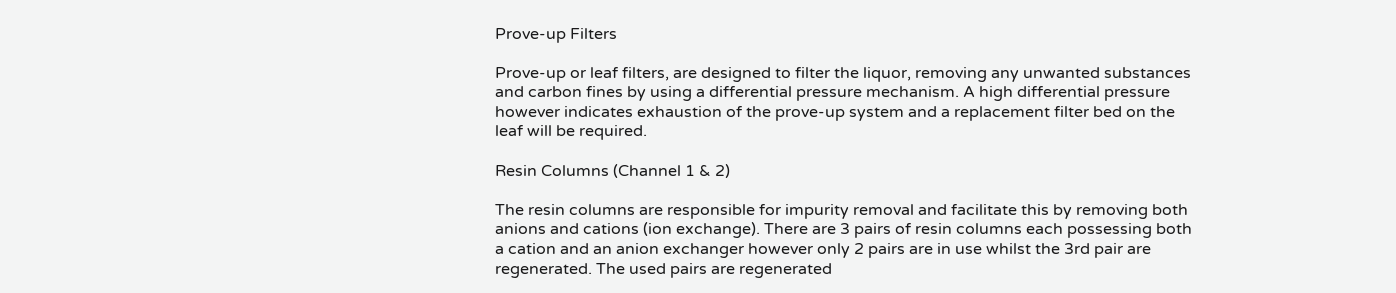Prove-up Filters

Prove-up or leaf filters, are designed to filter the liquor, removing any unwanted substances and carbon fines by using a differential pressure mechanism. A high differential pressure however indicates exhaustion of the prove-up system and a replacement filter bed on the leaf will be required.

Resin Columns (Channel 1 & 2)

The resin columns are responsible for impurity removal and facilitate this by removing both anions and cations (ion exchange). There are 3 pairs of resin columns each possessing both a cation and an anion exchanger however only 2 pairs are in use whilst the 3rd pair are regenerated. The used pairs are regenerated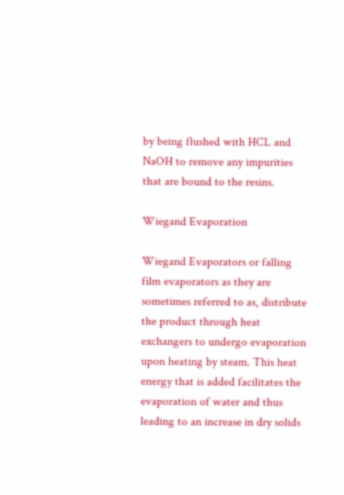by being flushed with HCL and NaOH to remove any impurities that are bound to the resins.

Wiegand Evaporation

Wiegand Evaporators or falling film evaporators as they are sometimes referred to as, distribute the product through heat exchangers to undergo evaporation upon heating by steam. This heat energy that is added facilitates the evaporation of water and thus leading to an increase in dry solids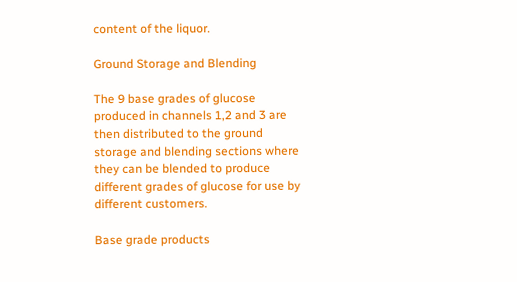content of the liquor.

Ground Storage and Blending

The 9 base grades of glucose produced in channels 1,2 and 3 are then distributed to the ground storage and blending sections where they can be blended to produce different grades of glucose for use by different customers.

Base grade products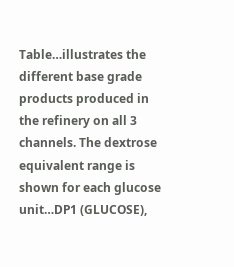Table…illustrates the different base grade products produced in the refinery on all 3 channels. The dextrose equivalent range is shown for each glucose unit…DP1 (GLUCOSE),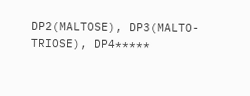DP2(MALTOSE), DP3(MALTO-TRIOSE), DP4*****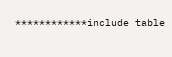************include table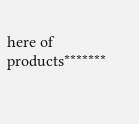here of products*******